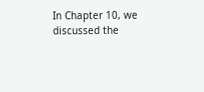In Chapter 10, we discussed the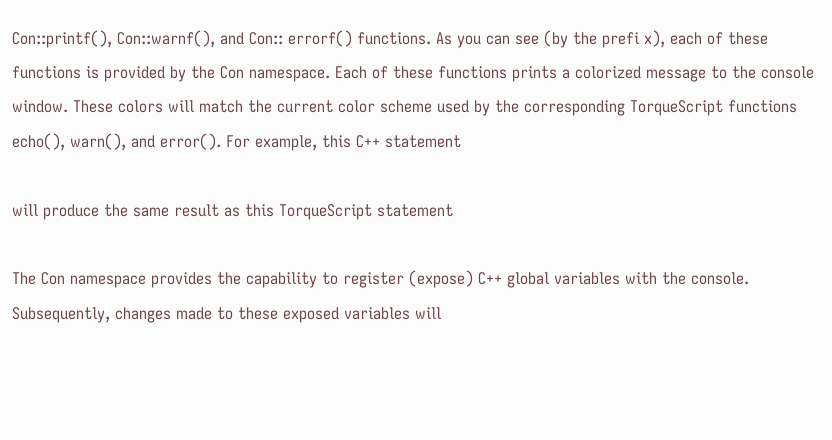Con::printf(), Con::warnf(), and Con:: errorf() functions. As you can see (by the prefi x), each of these functions is provided by the Con namespace. Each of these functions prints a colorized message to the console window. These colors will match the current color scheme used by the corresponding TorqueScript functions echo(), warn(), and error(). For example, this C++ statement

will produce the same result as this TorqueScript statement

The Con namespace provides the capability to register (expose) C++ global variables with the console. Subsequently, changes made to these exposed variables will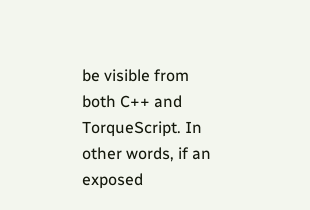be visible from both C++ and TorqueScript. In other words, if an exposed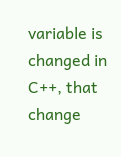variable is changed in C++, that change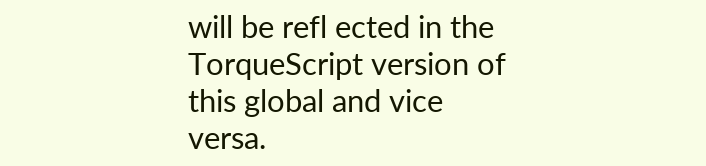will be refl ected in the TorqueScript version of this global and vice versa.